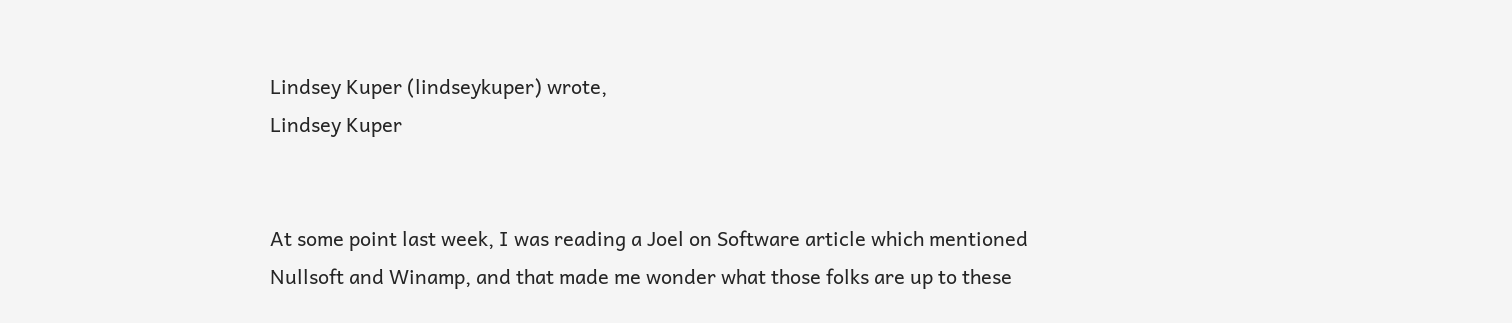Lindsey Kuper (lindseykuper) wrote,
Lindsey Kuper


At some point last week, I was reading a Joel on Software article which mentioned Nullsoft and Winamp, and that made me wonder what those folks are up to these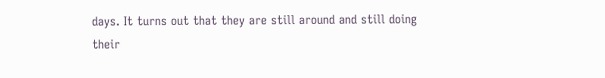days. It turns out that they are still around and still doing their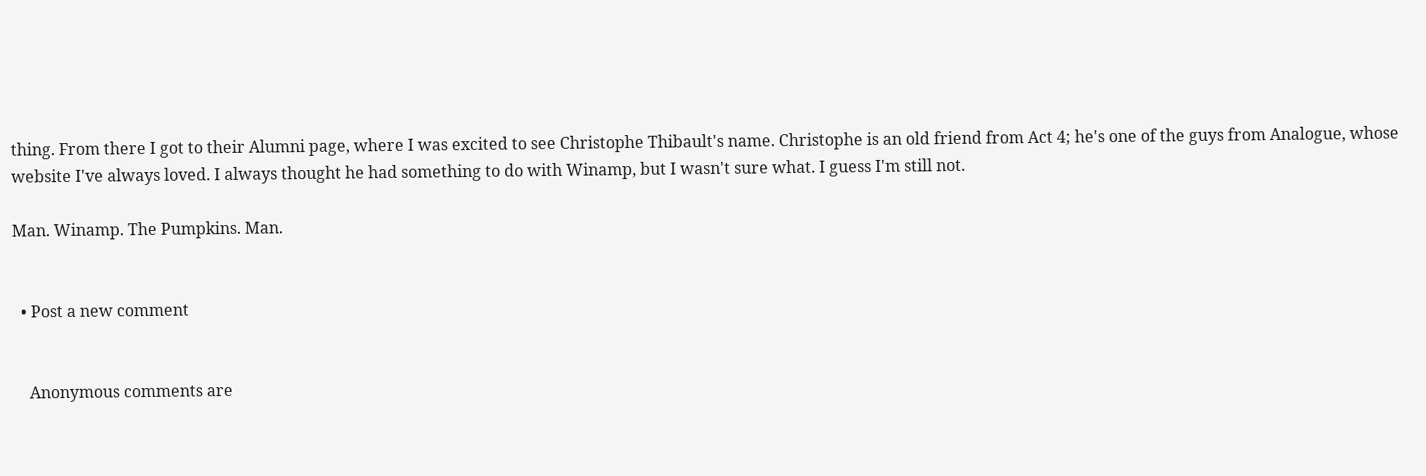thing. From there I got to their Alumni page, where I was excited to see Christophe Thibault's name. Christophe is an old friend from Act 4; he's one of the guys from Analogue, whose website I've always loved. I always thought he had something to do with Winamp, but I wasn't sure what. I guess I'm still not.

Man. Winamp. The Pumpkins. Man.


  • Post a new comment


    Anonymous comments are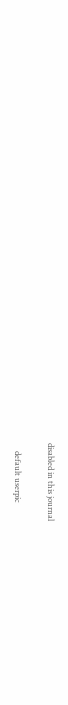disabled in this journal

    default userpic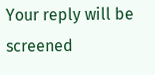Your reply will be screened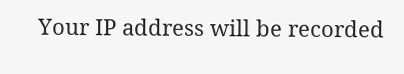Your IP address will be recorded